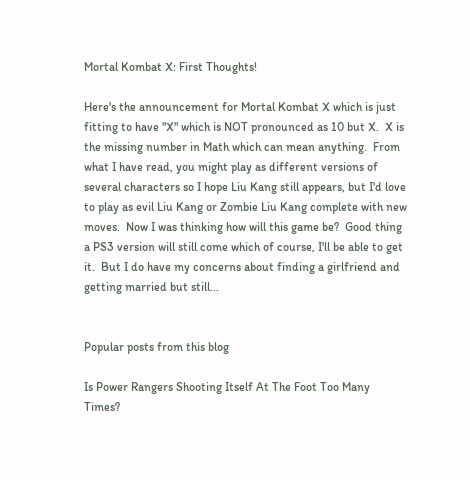Mortal Kombat X: First Thoughts!

Here's the announcement for Mortal Kombat X which is just fitting to have "X" which is NOT pronounced as 10 but X.  X is the missing number in Math which can mean anything.  From what I have read, you might play as different versions of several characters so I hope Liu Kang still appears, but I'd love to play as evil Liu Kang or Zombie Liu Kang complete with new moves.  Now I was thinking how will this game be?  Good thing a PS3 version will still come which of course, I'll be able to get it.  But I do have my concerns about finding a girlfriend and getting married but still...


Popular posts from this blog

Is Power Rangers Shooting Itself At The Foot Too Many Times?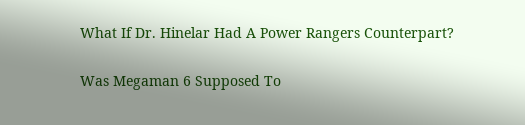What If Dr. Hinelar Had A Power Rangers Counterpart?

Was Megaman 6 Supposed To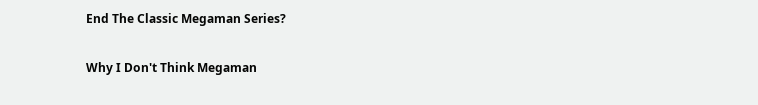End The Classic Megaman Series?

Why I Don't Think Megaman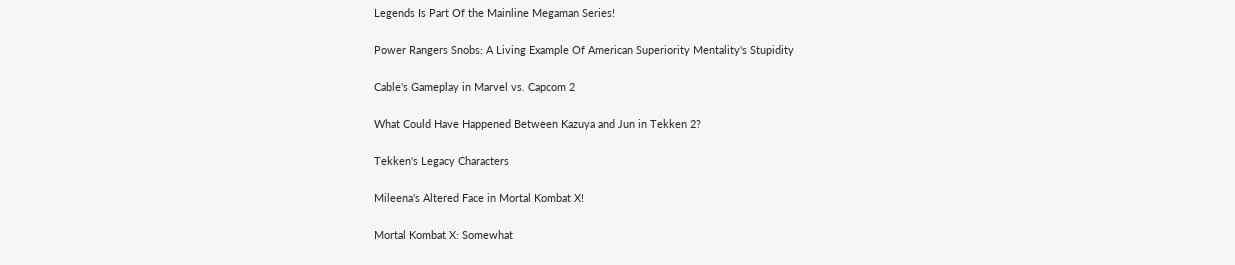Legends Is Part Of the Mainline Megaman Series!

Power Rangers Snobs: A Living Example Of American Superiority Mentality's Stupidity

Cable's Gameplay in Marvel vs. Capcom 2

What Could Have Happened Between Kazuya and Jun in Tekken 2?

Tekken's Legacy Characters

Mileena's Altered Face in Mortal Kombat X!

Mortal Kombat X: Somewhat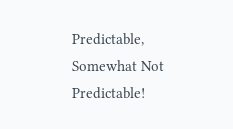Predictable, Somewhat Not Predictable!